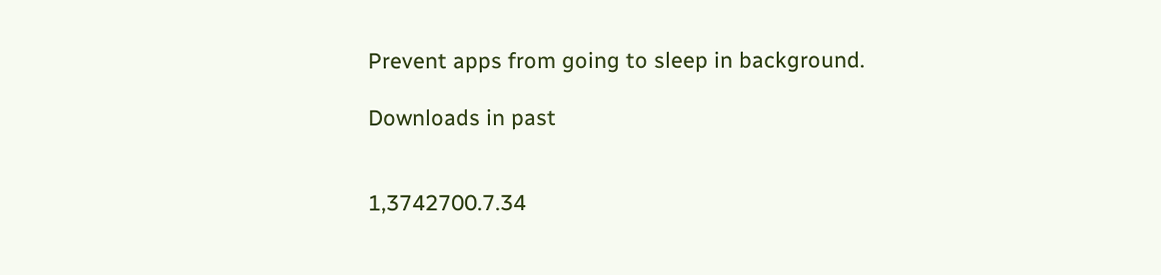Prevent apps from going to sleep in background.

Downloads in past


1,3742700.7.34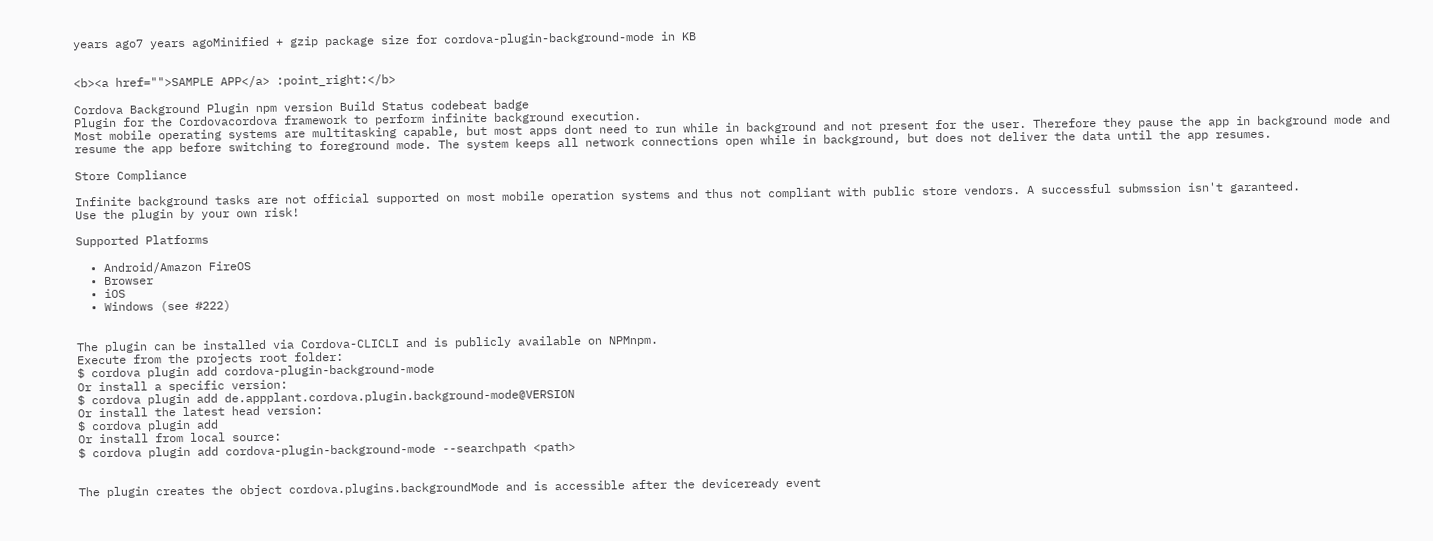years ago7 years agoMinified + gzip package size for cordova-plugin-background-mode in KB


<b><a href="">SAMPLE APP</a> :point_right:</b>

Cordova Background Plugin npm version Build Status codebeat badge
Plugin for the Cordovacordova framework to perform infinite background execution.
Most mobile operating systems are multitasking capable, but most apps dont need to run while in background and not present for the user. Therefore they pause the app in background mode and resume the app before switching to foreground mode. The system keeps all network connections open while in background, but does not deliver the data until the app resumes.

Store Compliance

Infinite background tasks are not official supported on most mobile operation systems and thus not compliant with public store vendors. A successful submssion isn't garanteed.
Use the plugin by your own risk!

Supported Platforms

  • Android/Amazon FireOS
  • Browser
  • iOS
  • Windows (see #222)


The plugin can be installed via Cordova-CLICLI and is publicly available on NPMnpm.
Execute from the projects root folder:
$ cordova plugin add cordova-plugin-background-mode
Or install a specific version:
$ cordova plugin add de.appplant.cordova.plugin.background-mode@VERSION
Or install the latest head version:
$ cordova plugin add
Or install from local source:
$ cordova plugin add cordova-plugin-background-mode --searchpath <path>


The plugin creates the object cordova.plugins.backgroundMode and is accessible after the deviceready event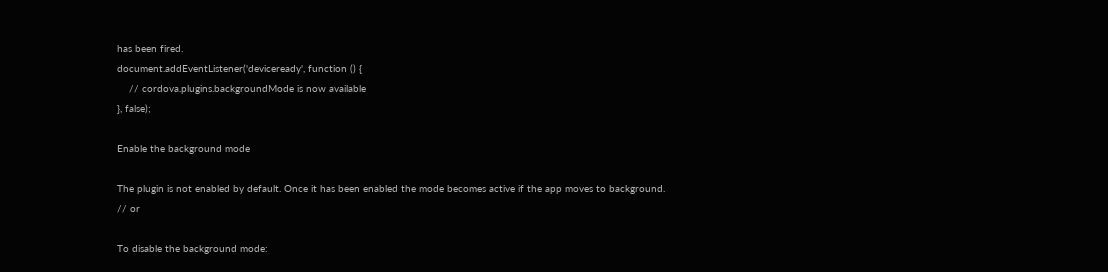has been fired.
document.addEventListener('deviceready', function () {
    // cordova.plugins.backgroundMode is now available
}, false);

Enable the background mode

The plugin is not enabled by default. Once it has been enabled the mode becomes active if the app moves to background.
// or

To disable the background mode: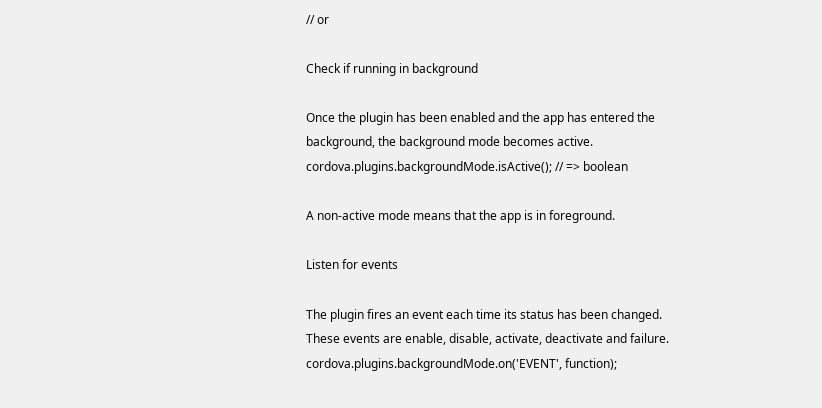// or

Check if running in background

Once the plugin has been enabled and the app has entered the background, the background mode becomes active.
cordova.plugins.backgroundMode.isActive(); // => boolean

A non-active mode means that the app is in foreground.

Listen for events

The plugin fires an event each time its status has been changed. These events are enable, disable, activate, deactivate and failure.
cordova.plugins.backgroundMode.on('EVENT', function);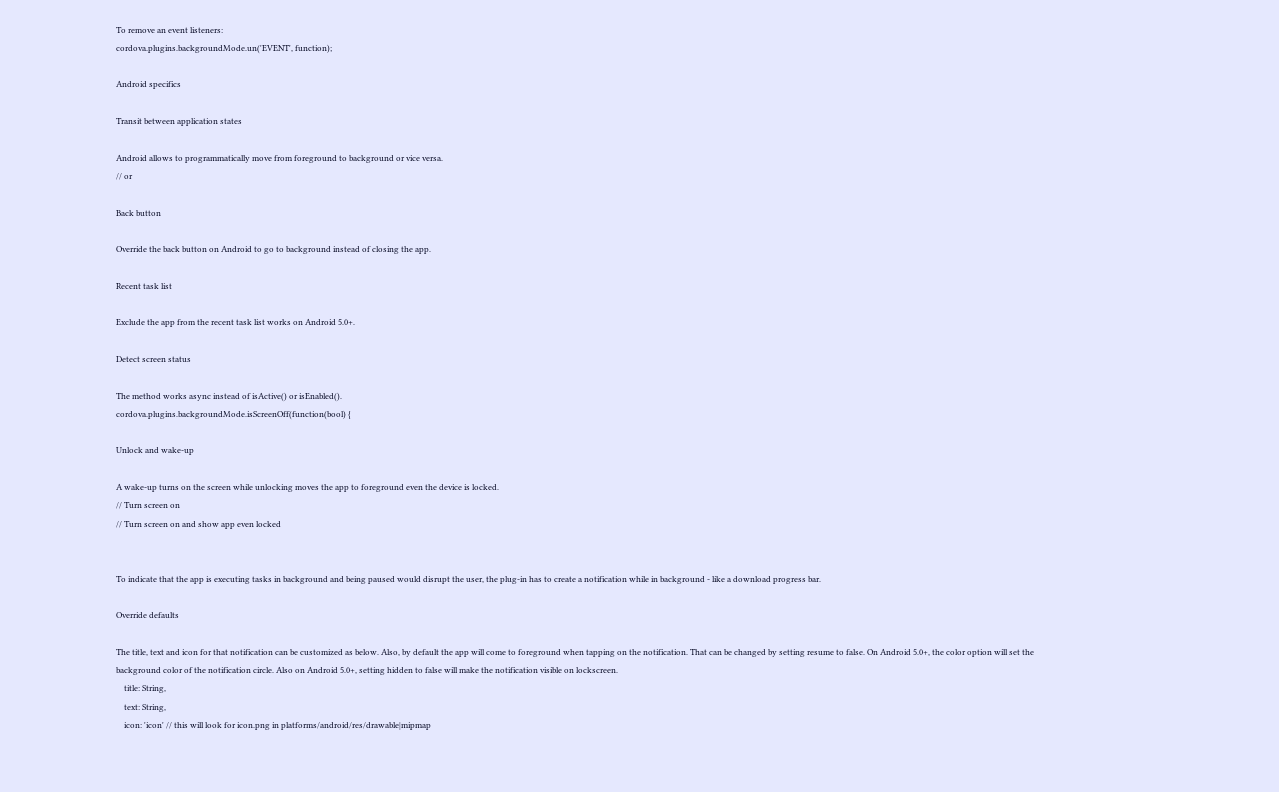To remove an event listeners:
cordova.plugins.backgroundMode.un('EVENT', function);

Android specifics

Transit between application states

Android allows to programmatically move from foreground to background or vice versa.
// or

Back button

Override the back button on Android to go to background instead of closing the app.

Recent task list

Exclude the app from the recent task list works on Android 5.0+.

Detect screen status

The method works async instead of isActive() or isEnabled().
cordova.plugins.backgroundMode.isScreenOff(function(bool) {

Unlock and wake-up

A wake-up turns on the screen while unlocking moves the app to foreground even the device is locked.
// Turn screen on
// Turn screen on and show app even locked


To indicate that the app is executing tasks in background and being paused would disrupt the user, the plug-in has to create a notification while in background - like a download progress bar.

Override defaults

The title, text and icon for that notification can be customized as below. Also, by default the app will come to foreground when tapping on the notification. That can be changed by setting resume to false. On Android 5.0+, the color option will set the background color of the notification circle. Also on Android 5.0+, setting hidden to false will make the notification visible on lockscreen.
    title: String,
    text: String,
    icon: 'icon' // this will look for icon.png in platforms/android/res/drawable|mipmap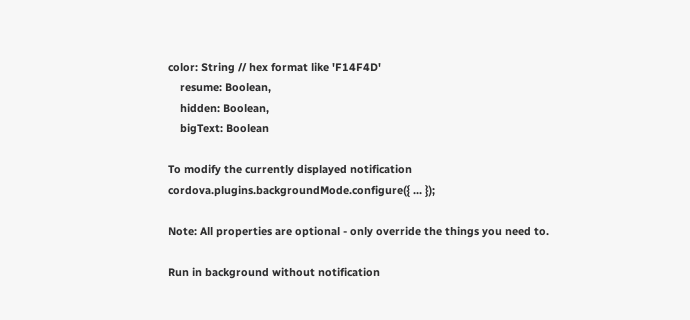color: String // hex format like 'F14F4D'
    resume: Boolean,
    hidden: Boolean,
    bigText: Boolean

To modify the currently displayed notification
cordova.plugins.backgroundMode.configure({ ... });

Note: All properties are optional - only override the things you need to.

Run in background without notification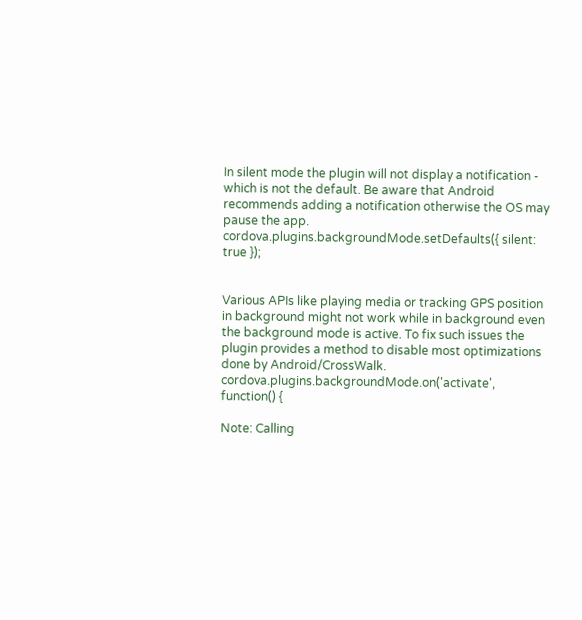In silent mode the plugin will not display a notification - which is not the default. Be aware that Android recommends adding a notification otherwise the OS may pause the app.
cordova.plugins.backgroundMode.setDefaults({ silent: true });


Various APIs like playing media or tracking GPS position in background might not work while in background even the background mode is active. To fix such issues the plugin provides a method to disable most optimizations done by Android/CrossWalk.
cordova.plugins.backgroundMode.on('activate', function() {

Note: Calling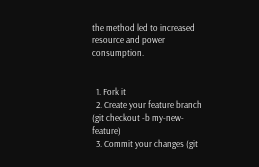the method led to increased resource and power consumption.


  1. Fork it
  2. Create your feature branch (git checkout -b my-new-feature)
  3. Commit your changes (git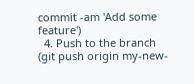commit -am 'Add some feature')
  4. Push to the branch (git push origin my-new-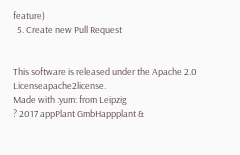feature)
  5. Create new Pull Request


This software is released under the Apache 2.0 Licenseapache2license.
Made with :yum: from Leipzig
? 2017 appPlant GmbHappplant &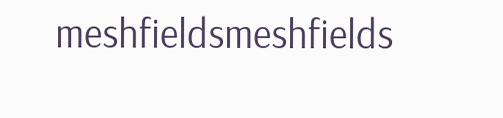meshfieldsmeshfields